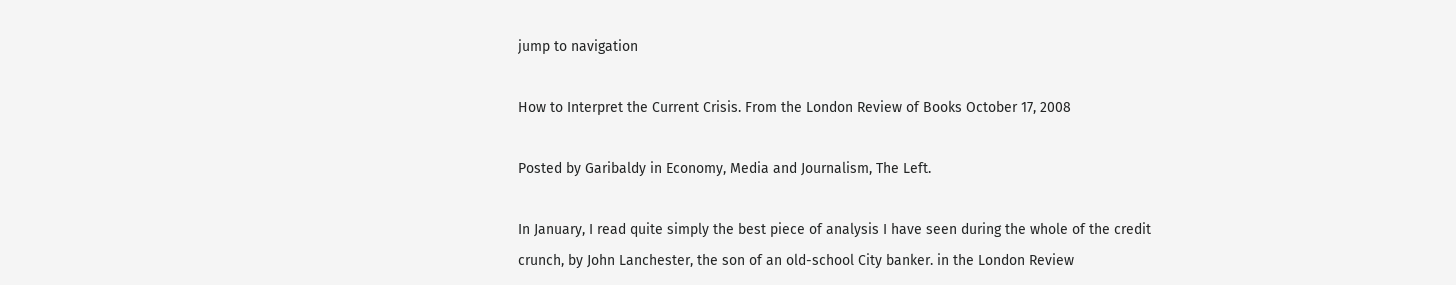jump to navigation

How to Interpret the Current Crisis. From the London Review of Books October 17, 2008

Posted by Garibaldy in Economy, Media and Journalism, The Left.

In January, I read quite simply the best piece of analysis I have seen during the whole of the credit crunch, by John Lanchester, the son of an old-school City banker. in the London Review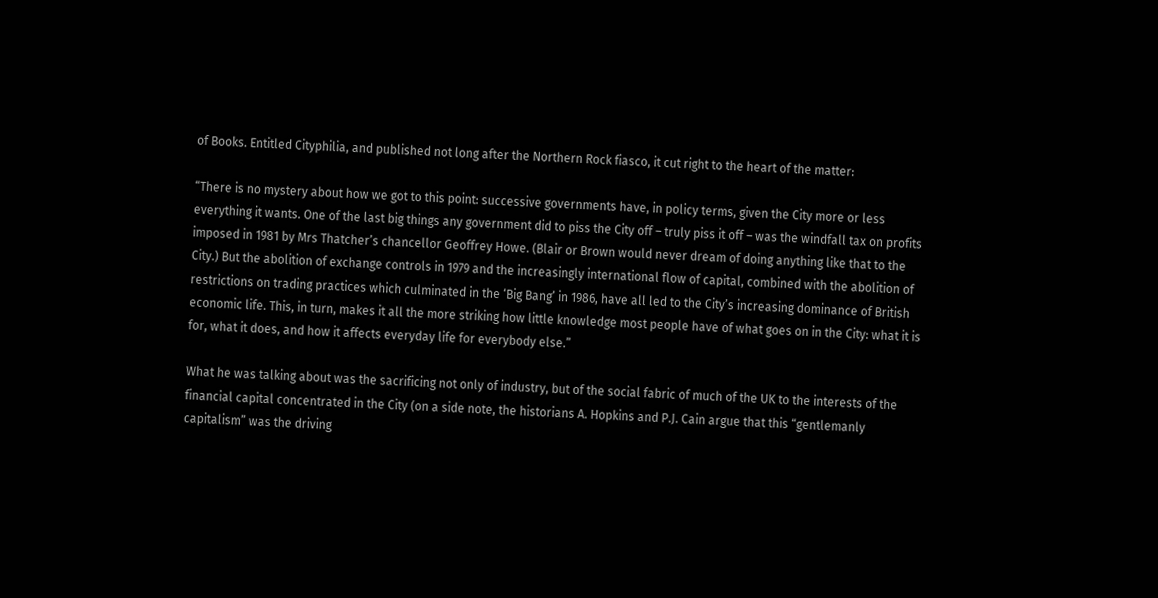of Books. Entitled Cityphilia, and published not long after the Northern Rock fiasco, it cut right to the heart of the matter:

“There is no mystery about how we got to this point: successive governments have, in policy terms, given the City more or less everything it wants. One of the last big things any government did to piss the City off – truly piss it off – was the windfall tax on profits imposed in 1981 by Mrs Thatcher’s chancellor Geoffrey Howe. (Blair or Brown would never dream of doing anything like that to the City.) But the abolition of exchange controls in 1979 and the increasingly international flow of capital, combined with the abolition of restrictions on trading practices which culminated in the ‘Big Bang’ in 1986, have all led to the City’s increasing dominance of British economic life. This, in turn, makes it all the more striking how little knowledge most people have of what goes on in the City: what it is for, what it does, and how it affects everyday life for everybody else.”

What he was talking about was the sacrificing not only of industry, but of the social fabric of much of the UK to the interests of the financial capital concentrated in the City (on a side note, the historians A. Hopkins and P.J. Cain argue that this “gentlemanly capitalism” was the driving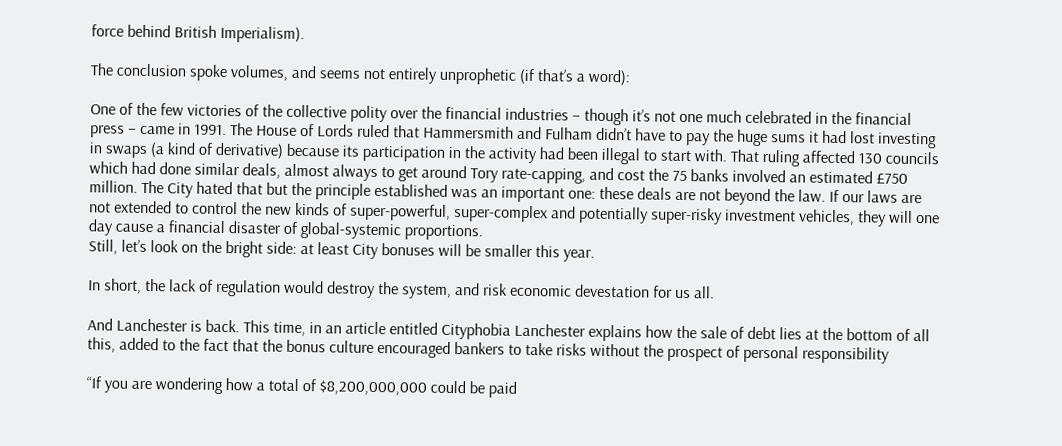force behind British Imperialism).

The conclusion spoke volumes, and seems not entirely unprophetic (if that’s a word):

One of the few victories of the collective polity over the financial industries – though it’s not one much celebrated in the financial press – came in 1991. The House of Lords ruled that Hammersmith and Fulham didn’t have to pay the huge sums it had lost investing in swaps (a kind of derivative) because its participation in the activity had been illegal to start with. That ruling affected 130 councils which had done similar deals, almost always to get around Tory rate-capping, and cost the 75 banks involved an estimated £750 million. The City hated that but the principle established was an important one: these deals are not beyond the law. If our laws are not extended to control the new kinds of super-powerful, super-complex and potentially super-risky investment vehicles, they will one day cause a financial disaster of global-systemic proportions.
Still, let’s look on the bright side: at least City bonuses will be smaller this year.

In short, the lack of regulation would destroy the system, and risk economic devestation for us all.

And Lanchester is back. This time, in an article entitled Cityphobia Lanchester explains how the sale of debt lies at the bottom of all this, added to the fact that the bonus culture encouraged bankers to take risks without the prospect of personal responsibility

“If you are wondering how a total of $8,200,000,000 could be paid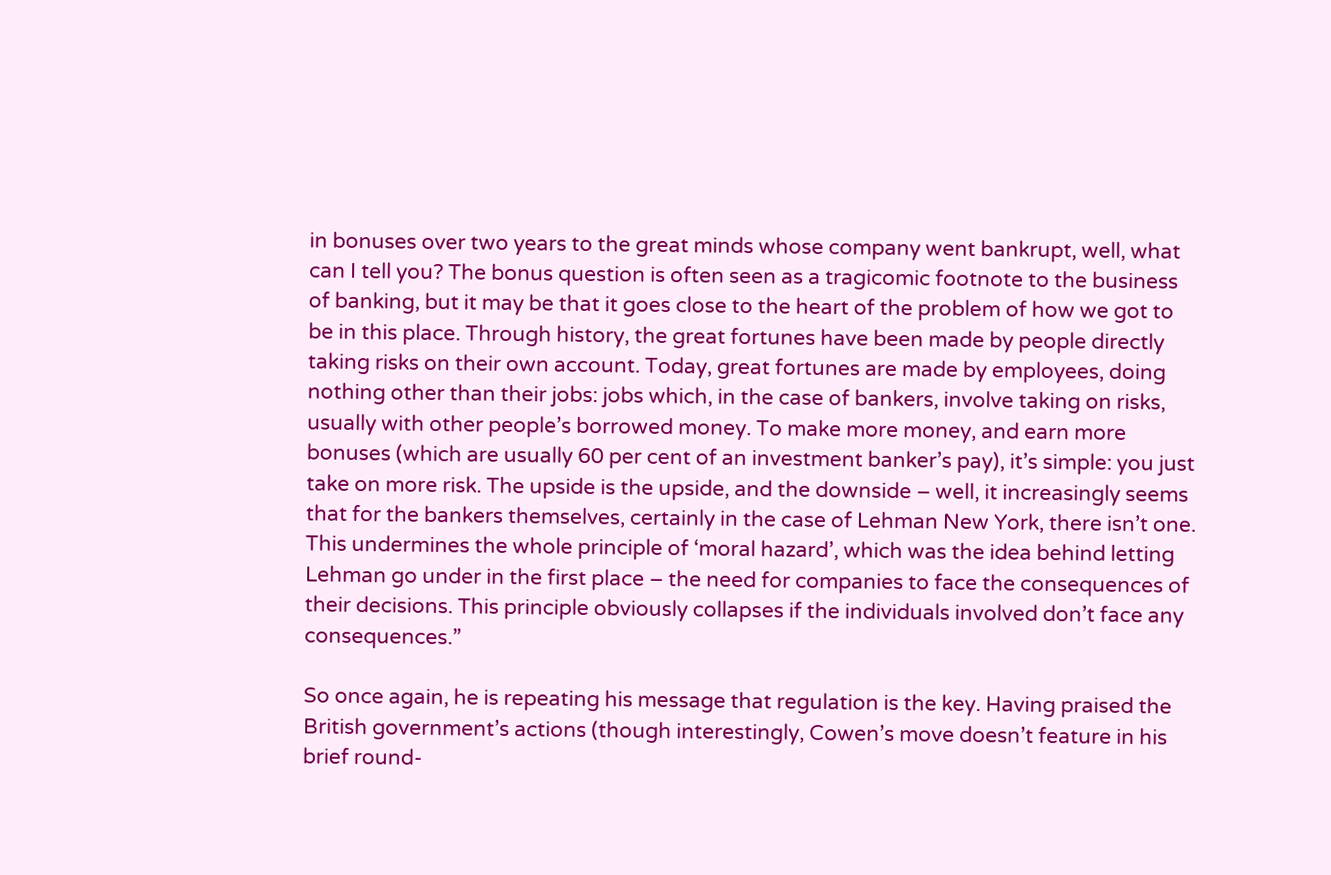in bonuses over two years to the great minds whose company went bankrupt, well, what can I tell you? The bonus question is often seen as a tragicomic footnote to the business of banking, but it may be that it goes close to the heart of the problem of how we got to be in this place. Through history, the great fortunes have been made by people directly taking risks on their own account. Today, great fortunes are made by employees, doing nothing other than their jobs: jobs which, in the case of bankers, involve taking on risks, usually with other people’s borrowed money. To make more money, and earn more bonuses (which are usually 60 per cent of an investment banker’s pay), it’s simple: you just take on more risk. The upside is the upside, and the downside – well, it increasingly seems that for the bankers themselves, certainly in the case of Lehman New York, there isn’t one. This undermines the whole principle of ‘moral hazard’, which was the idea behind letting Lehman go under in the first place – the need for companies to face the consequences of their decisions. This principle obviously collapses if the individuals involved don’t face any consequences.”

So once again, he is repeating his message that regulation is the key. Having praised the British government’s actions (though interestingly, Cowen’s move doesn’t feature in his brief round-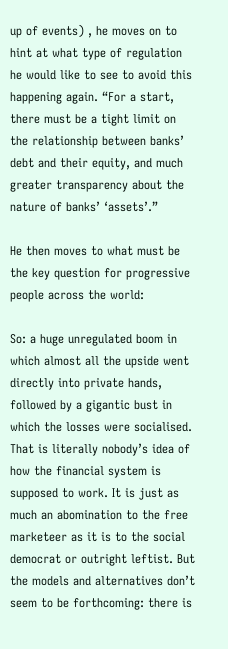up of events) , he moves on to hint at what type of regulation he would like to see to avoid this happening again. “For a start, there must be a tight limit on the relationship between banks’ debt and their equity, and much greater transparency about the nature of banks’ ‘assets’.”

He then moves to what must be the key question for progressive people across the world:

So: a huge unregulated boom in which almost all the upside went directly into private hands, followed by a gigantic bust in which the losses were socialised. That is literally nobody’s idea of how the financial system is supposed to work. It is just as much an abomination to the free marketeer as it is to the social democrat or outright leftist. But the models and alternatives don’t seem to be forthcoming: there is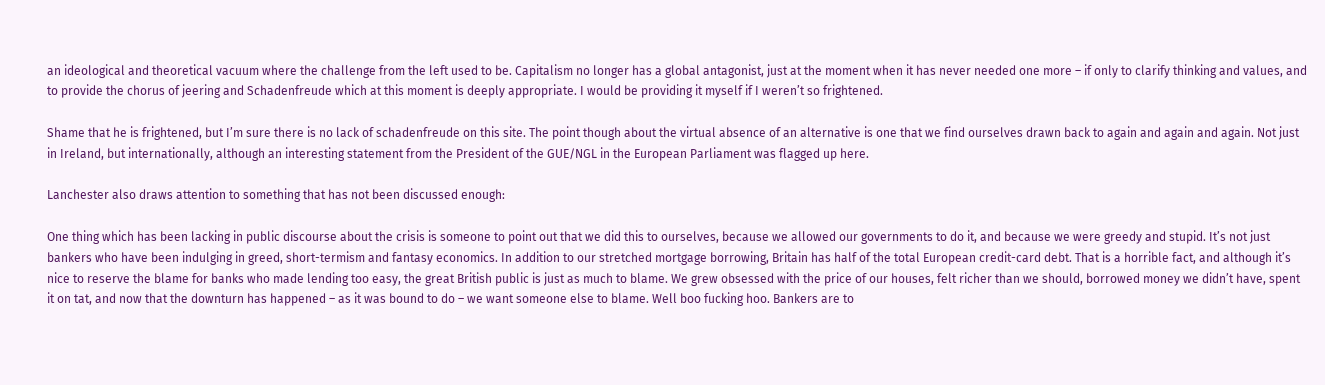an ideological and theoretical vacuum where the challenge from the left used to be. Capitalism no longer has a global antagonist, just at the moment when it has never needed one more – if only to clarify thinking and values, and to provide the chorus of jeering and Schadenfreude which at this moment is deeply appropriate. I would be providing it myself if I weren’t so frightened.

Shame that he is frightened, but I’m sure there is no lack of schadenfreude on this site. The point though about the virtual absence of an alternative is one that we find ourselves drawn back to again and again and again. Not just in Ireland, but internationally, although an interesting statement from the President of the GUE/NGL in the European Parliament was flagged up here.

Lanchester also draws attention to something that has not been discussed enough:

One thing which has been lacking in public discourse about the crisis is someone to point out that we did this to ourselves, because we allowed our governments to do it, and because we were greedy and stupid. It’s not just bankers who have been indulging in greed, short-termism and fantasy economics. In addition to our stretched mortgage borrowing, Britain has half of the total European credit-card debt. That is a horrible fact, and although it’s nice to reserve the blame for banks who made lending too easy, the great British public is just as much to blame. We grew obsessed with the price of our houses, felt richer than we should, borrowed money we didn’t have, spent it on tat, and now that the downturn has happened – as it was bound to do – we want someone else to blame. Well boo fucking hoo. Bankers are to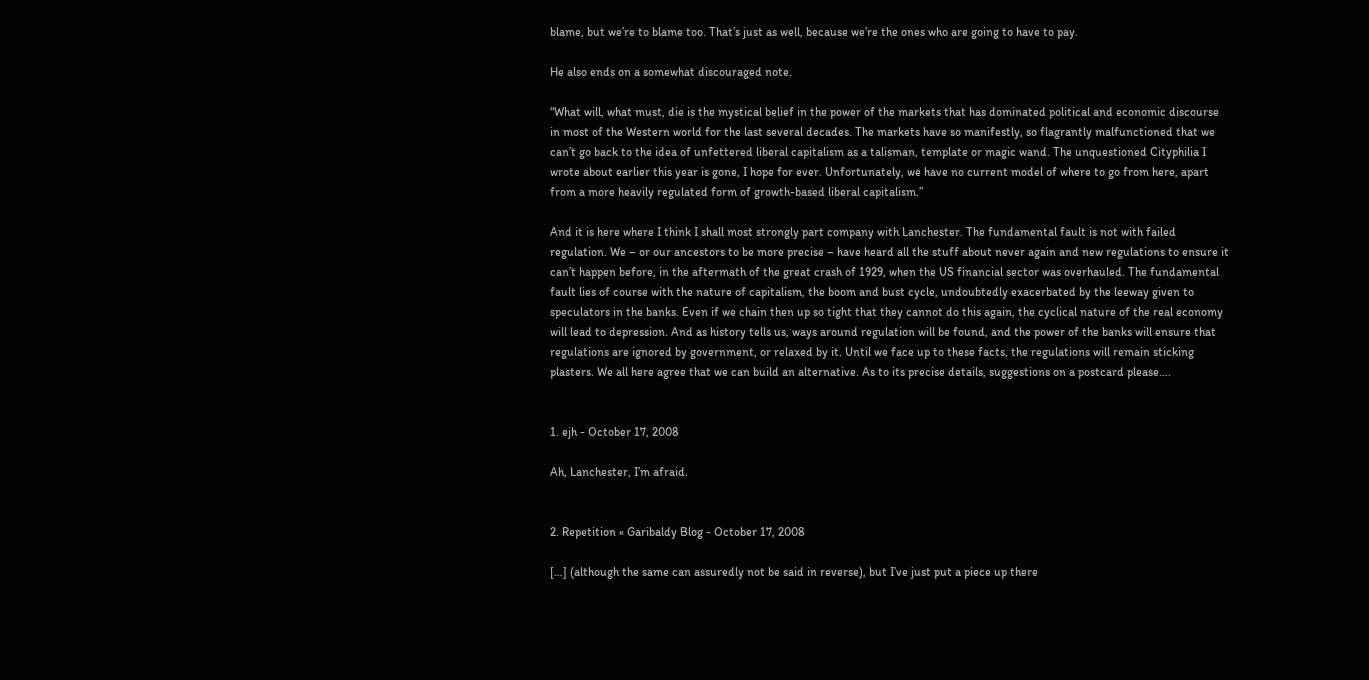blame, but we’re to blame too. That’s just as well, because we’re the ones who are going to have to pay.

He also ends on a somewhat discouraged note.

“What will, what must, die is the mystical belief in the power of the markets that has dominated political and economic discourse in most of the Western world for the last several decades. The markets have so manifestly, so flagrantly malfunctioned that we can’t go back to the idea of unfettered liberal capitalism as a talisman, template or magic wand. The unquestioned Cityphilia I wrote about earlier this year is gone, I hope for ever. Unfortunately, we have no current model of where to go from here, apart from a more heavily regulated form of growth-based liberal capitalism.”

And it is here where I think I shall most strongly part company with Lanchester. The fundamental fault is not with failed regulation. We – or our ancestors to be more precise – have heard all the stuff about never again and new regulations to ensure it can’t happen before, in the aftermath of the great crash of 1929, when the US financial sector was overhauled. The fundamental fault lies of course with the nature of capitalism, the boom and bust cycle, undoubtedly exacerbated by the leeway given to speculators in the banks. Even if we chain then up so tight that they cannot do this again, the cyclical nature of the real economy will lead to depression. And as history tells us, ways around regulation will be found, and the power of the banks will ensure that regulations are ignored by government, or relaxed by it. Until we face up to these facts, the regulations will remain sticking plasters. We all here agree that we can build an alternative. As to its precise details, suggestions on a postcard please….


1. ejh - October 17, 2008

Ah, Lanchester, I’m afraid.


2. Repetition « Garibaldy Blog - October 17, 2008

[…] (although the same can assuredly not be said in reverse), but I’ve just put a piece up there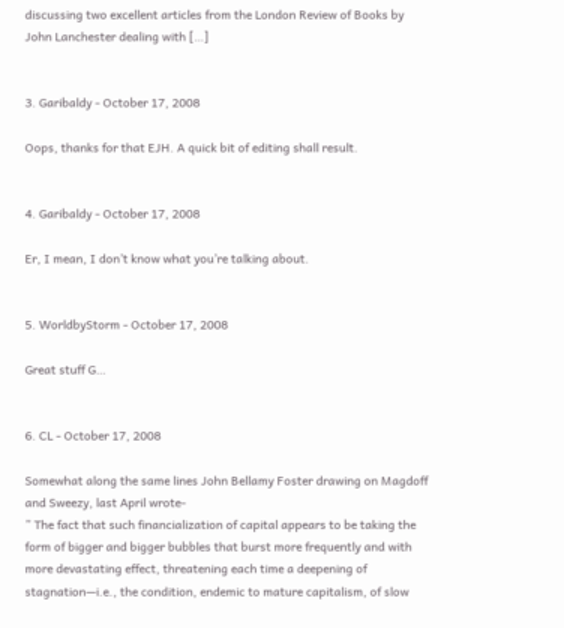discussing two excellent articles from the London Review of Books by John Lanchester dealing with […]


3. Garibaldy - October 17, 2008

Oops, thanks for that EJH. A quick bit of editing shall result.


4. Garibaldy - October 17, 2008

Er, I mean, I don’t know what you’re talking about.


5. WorldbyStorm - October 17, 2008

Great stuff G…


6. CL - October 17, 2008

Somewhat along the same lines John Bellamy Foster drawing on Magdoff and Sweezy, last April wrote-
” The fact that such financialization of capital appears to be taking the form of bigger and bigger bubbles that burst more frequently and with more devastating effect, threatening each time a deepening of stagnation—i.e., the condition, endemic to mature capitalism, of slow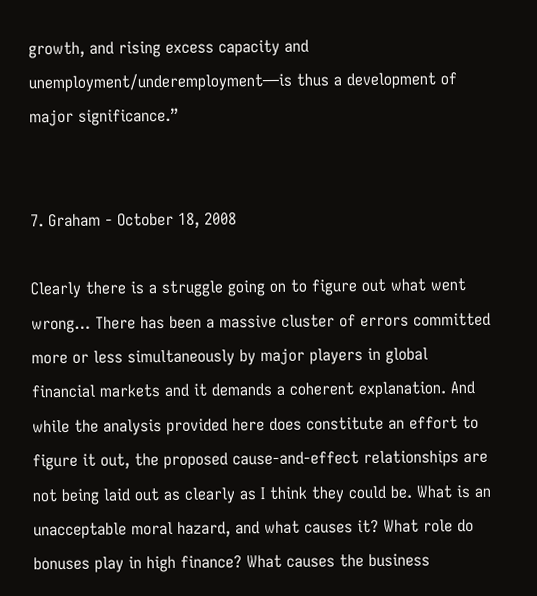growth, and rising excess capacity and unemployment/underemployment—is thus a development of major significance.”


7. Graham - October 18, 2008

Clearly there is a struggle going on to figure out what went wrong… There has been a massive cluster of errors committed more or less simultaneously by major players in global financial markets and it demands a coherent explanation. And while the analysis provided here does constitute an effort to figure it out, the proposed cause-and-effect relationships are not being laid out as clearly as I think they could be. What is an unacceptable moral hazard, and what causes it? What role do bonuses play in high finance? What causes the business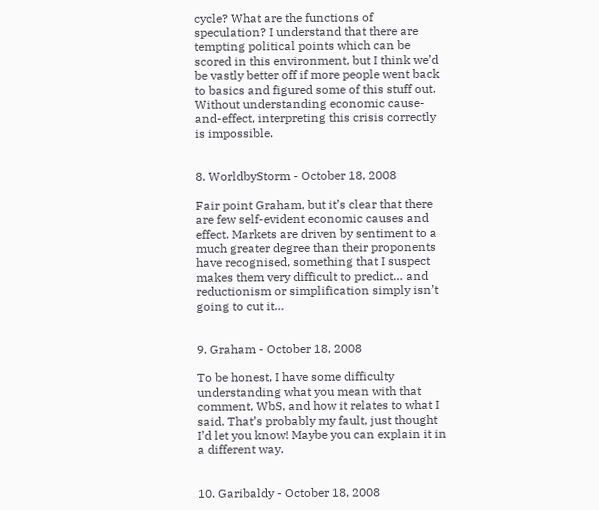cycle? What are the functions of speculation? I understand that there are tempting political points which can be scored in this environment, but I think we’d be vastly better off if more people went back to basics and figured some of this stuff out. Without understanding economic cause-and-effect, interpreting this crisis correctly is impossible.


8. WorldbyStorm - October 18, 2008

Fair point Graham, but it’s clear that there are few self-evident economic causes and effect. Markets are driven by sentiment to a much greater degree than their proponents have recognised, something that I suspect makes them very difficult to predict… and reductionism or simplification simply isn’t going to cut it…


9. Graham - October 18, 2008

To be honest, I have some difficulty understanding what you mean with that comment, WbS, and how it relates to what I said. That’s probably my fault, just thought I’d let you know! Maybe you can explain it in a different way.


10. Garibaldy - October 18, 2008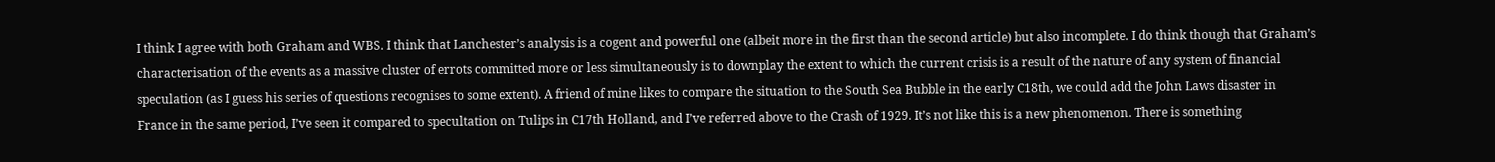I think I agree with both Graham and WBS. I think that Lanchester’s analysis is a cogent and powerful one (albeit more in the first than the second article) but also incomplete. I do think though that Graham’s characterisation of the events as a massive cluster of errots committed more or less simultaneously is to downplay the extent to which the current crisis is a result of the nature of any system of financial speculation (as I guess his series of questions recognises to some extent). A friend of mine likes to compare the situation to the South Sea Bubble in the early C18th, we could add the John Laws disaster in France in the same period, I’ve seen it compared to specultation on Tulips in C17th Holland, and I’ve referred above to the Crash of 1929. It’s not like this is a new phenomenon. There is something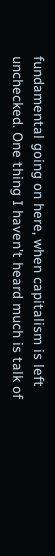fundamental going on here, when capitalism is left unchecked. One thing I haven’t heard much is talk of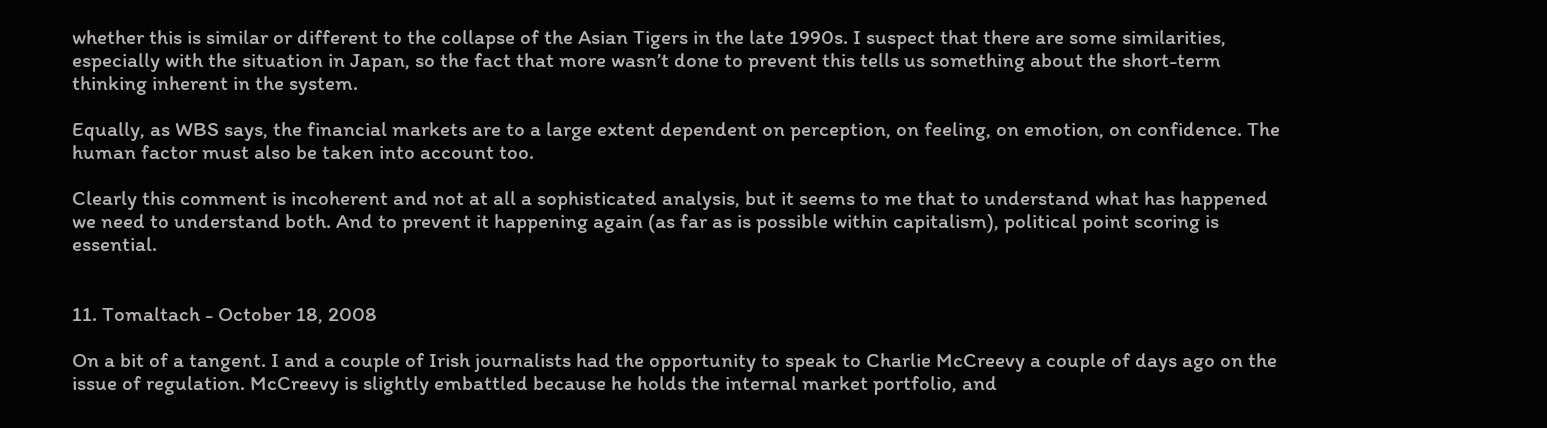whether this is similar or different to the collapse of the Asian Tigers in the late 1990s. I suspect that there are some similarities, especially with the situation in Japan, so the fact that more wasn’t done to prevent this tells us something about the short-term thinking inherent in the system.

Equally, as WBS says, the financial markets are to a large extent dependent on perception, on feeling, on emotion, on confidence. The human factor must also be taken into account too.

Clearly this comment is incoherent and not at all a sophisticated analysis, but it seems to me that to understand what has happened we need to understand both. And to prevent it happening again (as far as is possible within capitalism), political point scoring is essential.


11. Tomaltach - October 18, 2008

On a bit of a tangent. I and a couple of Irish journalists had the opportunity to speak to Charlie McCreevy a couple of days ago on the issue of regulation. McCreevy is slightly embattled because he holds the internal market portfolio, and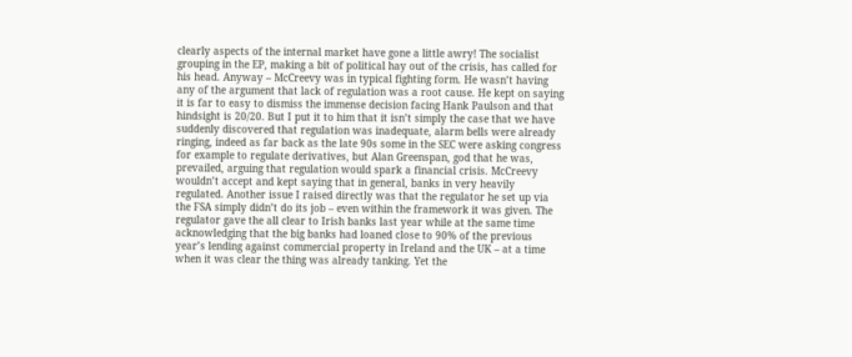clearly aspects of the internal market have gone a little awry! The socialist grouping in the EP, making a bit of political hay out of the crisis, has called for his head. Anyway – McCreevy was in typical fighting form. He wasn’t having any of the argument that lack of regulation was a root cause. He kept on saying it is far to easy to dismiss the immense decision facing Hank Paulson and that hindsight is 20/20. But I put it to him that it isn’t simply the case that we have suddenly discovered that regulation was inadequate, alarm bells were already ringing, indeed as far back as the late 90s some in the SEC were asking congress for example to regulate derivatives, but Alan Greenspan, god that he was, prevailed, arguing that regulation would spark a financial crisis. McCreevy wouldn’t accept and kept saying that in general, banks in very heavily regulated. Another issue I raised directly was that the regulator he set up via the FSA simply didn’t do its job – even within the framework it was given. The regulator gave the all clear to Irish banks last year while at the same time acknowledging that the big banks had loaned close to 90% of the previous year’s lending against commercial property in Ireland and the UK – at a time when it was clear the thing was already tanking. Yet the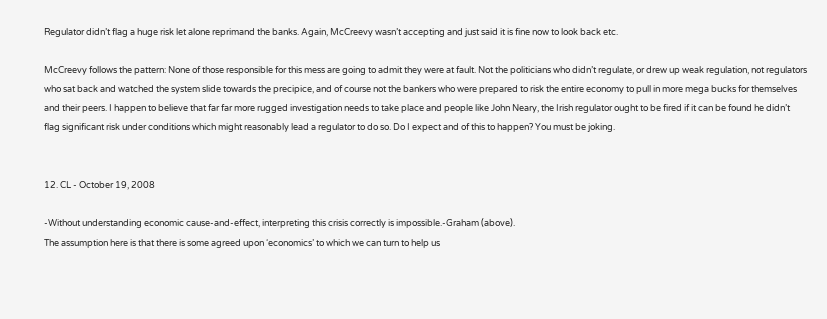Regulator didn’t flag a huge risk let alone reprimand the banks. Again, McCreevy wasn’t accepting and just said it is fine now to look back etc.

McCreevy follows the pattern: None of those responsible for this mess are going to admit they were at fault. Not the politicians who didn’t regulate, or drew up weak regulation, not regulators who sat back and watched the system slide towards the precipice, and of course not the bankers who were prepared to risk the entire economy to pull in more mega bucks for themselves and their peers. I happen to believe that far far more rugged investigation needs to take place and people like John Neary, the Irish regulator ought to be fired if it can be found he didn’t flag significant risk under conditions which might reasonably lead a regulator to do so. Do I expect and of this to happen? You must be joking.


12. CL - October 19, 2008

-Without understanding economic cause-and-effect, interpreting this crisis correctly is impossible.-Graham (above).
The assumption here is that there is some agreed upon ‘economics’ to which we can turn to help us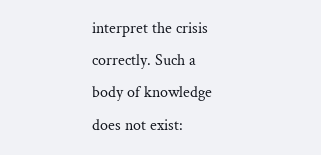interpret the crisis correctly. Such a body of knowledge does not exist: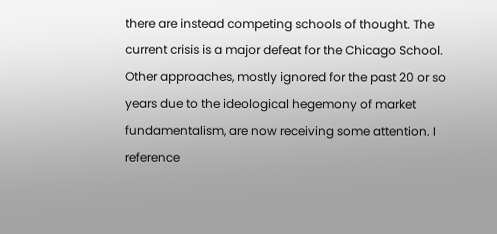there are instead competing schools of thought. The current crisis is a major defeat for the Chicago School.
Other approaches, mostly ignored for the past 20 or so years due to the ideological hegemony of market fundamentalism, are now receiving some attention. I reference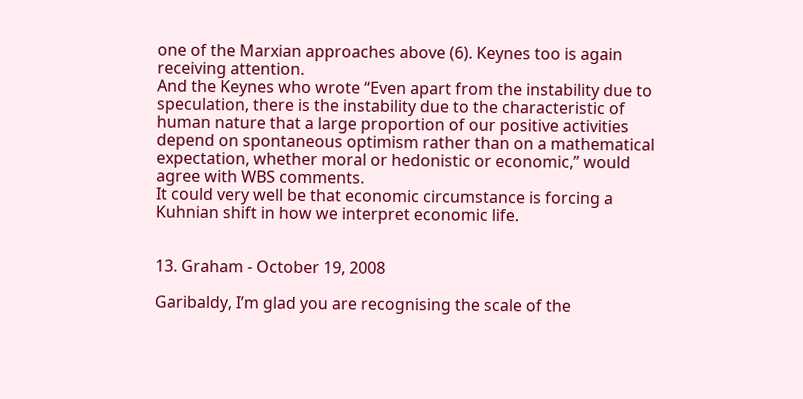one of the Marxian approaches above (6). Keynes too is again receiving attention.
And the Keynes who wrote “Even apart from the instability due to speculation, there is the instability due to the characteristic of human nature that a large proportion of our positive activities depend on spontaneous optimism rather than on a mathematical expectation, whether moral or hedonistic or economic,” would agree with WBS comments.
It could very well be that economic circumstance is forcing a Kuhnian shift in how we interpret economic life.


13. Graham - October 19, 2008

Garibaldy, I’m glad you are recognising the scale of the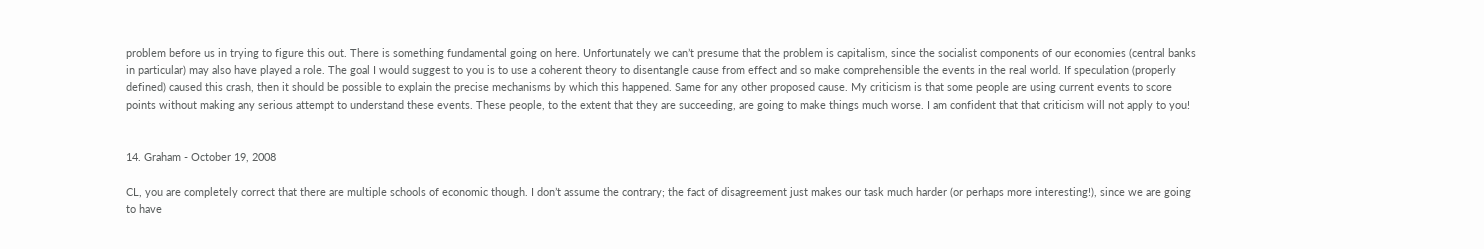problem before us in trying to figure this out. There is something fundamental going on here. Unfortunately we can’t presume that the problem is capitalism, since the socialist components of our economies (central banks in particular) may also have played a role. The goal I would suggest to you is to use a coherent theory to disentangle cause from effect and so make comprehensible the events in the real world. If speculation (properly defined) caused this crash, then it should be possible to explain the precise mechanisms by which this happened. Same for any other proposed cause. My criticism is that some people are using current events to score points without making any serious attempt to understand these events. These people, to the extent that they are succeeding, are going to make things much worse. I am confident that that criticism will not apply to you!


14. Graham - October 19, 2008

CL, you are completely correct that there are multiple schools of economic though. I don’t assume the contrary; the fact of disagreement just makes our task much harder (or perhaps more interesting!), since we are going to have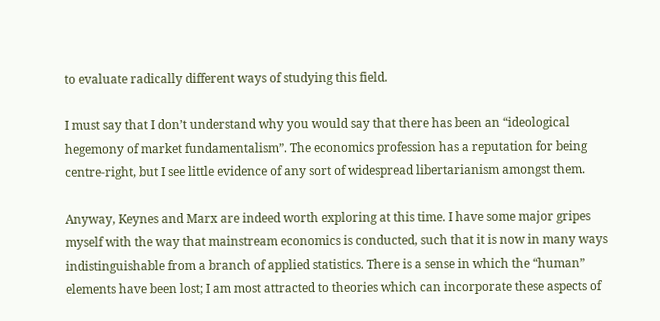to evaluate radically different ways of studying this field.

I must say that I don’t understand why you would say that there has been an “ideological hegemony of market fundamentalism”. The economics profession has a reputation for being centre-right, but I see little evidence of any sort of widespread libertarianism amongst them.

Anyway, Keynes and Marx are indeed worth exploring at this time. I have some major gripes myself with the way that mainstream economics is conducted, such that it is now in many ways indistinguishable from a branch of applied statistics. There is a sense in which the “human” elements have been lost; I am most attracted to theories which can incorporate these aspects of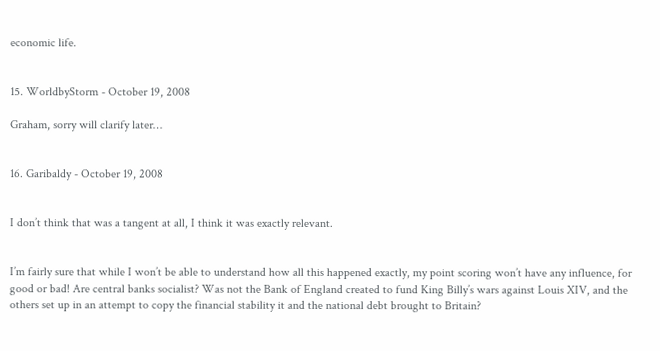economic life.


15. WorldbyStorm - October 19, 2008

Graham, sorry will clarify later…


16. Garibaldy - October 19, 2008


I don’t think that was a tangent at all, I think it was exactly relevant.


I’m fairly sure that while I won’t be able to understand how all this happened exactly, my point scoring won’t have any influence, for good or bad! Are central banks socialist? Was not the Bank of England created to fund King Billy’s wars against Louis XIV, and the others set up in an attempt to copy the financial stability it and the national debt brought to Britain?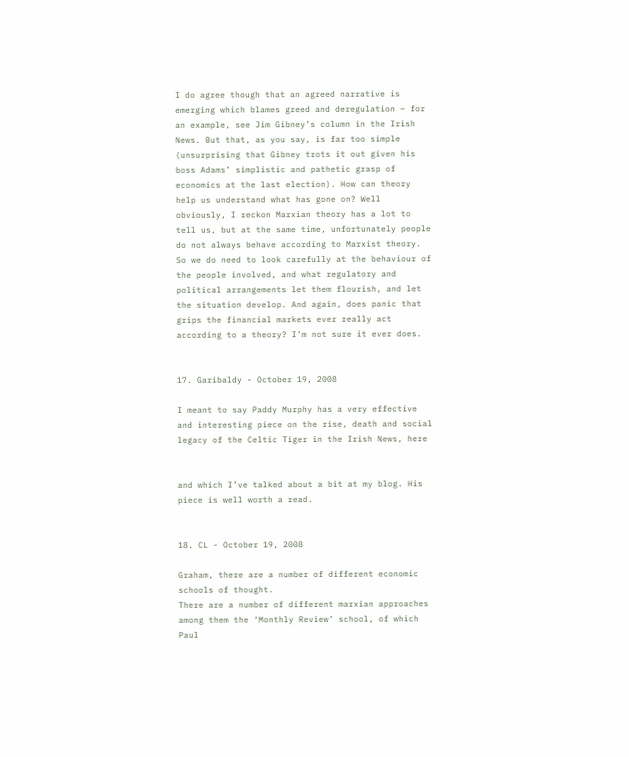I do agree though that an agreed narrative is emerging which blames greed and deregulation – for an example, see Jim Gibney’s column in the Irish News. But that, as you say, is far too simple (unsurprising that Gibney trots it out given his boss Adams’ simplistic and pathetic grasp of economics at the last election). How can theory help us understand what has gone on? Well obviously, I reckon Marxian theory has a lot to tell us, but at the same time, unfortunately people do not always behave according to Marxist theory. So we do need to look carefully at the behaviour of the people involved, and what regulatory and political arrangements let them flourish, and let the situation develop. And again, does panic that grips the financial markets ever really act according to a theory? I’m not sure it ever does.


17. Garibaldy - October 19, 2008

I meant to say Paddy Murphy has a very effective and interesting piece on the rise, death and social legacy of the Celtic Tiger in the Irish News, here


and which I’ve talked about a bit at my blog. His piece is well worth a read.


18. CL - October 19, 2008

Graham, there are a number of different economic schools of thought.
There are a number of different marxian approaches among them the ‘Monthly Review’ school, of which Paul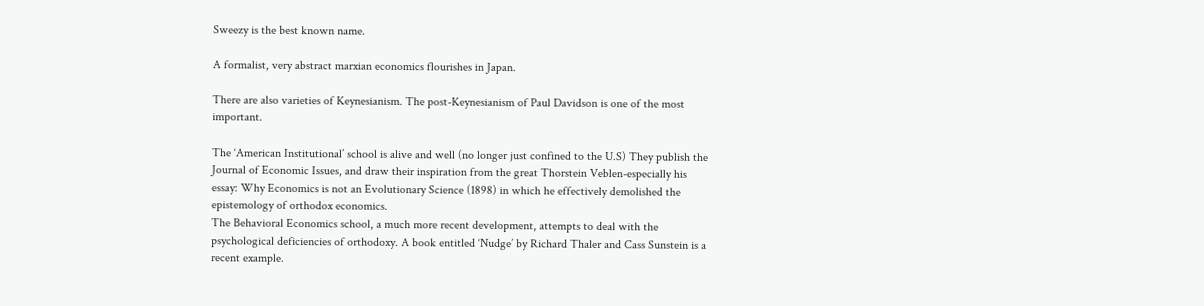Sweezy is the best known name.

A formalist, very abstract marxian economics flourishes in Japan.

There are also varieties of Keynesianism. The post-Keynesianism of Paul Davidson is one of the most important.

The ‘American Institutional’ school is alive and well (no longer just confined to the U.S) They publish the Journal of Economic Issues, and draw their inspiration from the great Thorstein Veblen-especially his essay: Why Economics is not an Evolutionary Science (1898) in which he effectively demolished the epistemology of orthodox economics.
The Behavioral Economics school, a much more recent development, attempts to deal with the psychological deficiencies of orthodoxy. A book entitled ‘Nudge’ by Richard Thaler and Cass Sunstein is a recent example.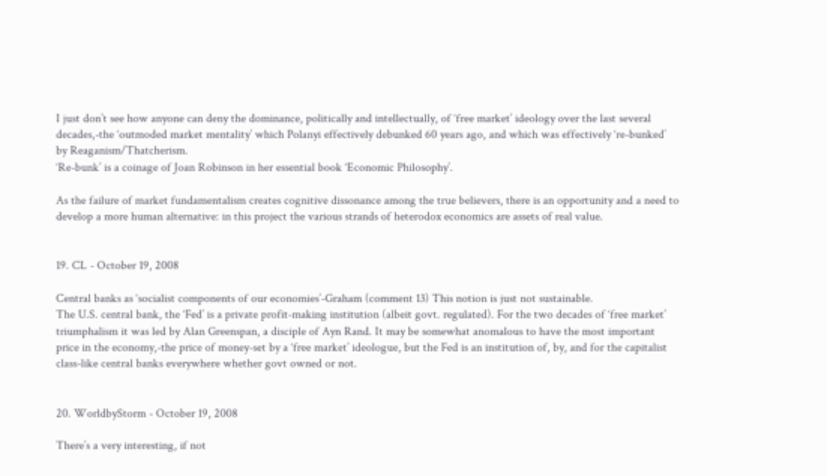I just don’t see how anyone can deny the dominance, politically and intellectually, of ‘free market’ ideology over the last several decades,-the ‘outmoded market mentality’ which Polanyi effectively debunked 60 years ago, and which was effectively ‘re-bunked’ by Reaganism/Thatcherism.
‘Re-bunk’ is a coinage of Joan Robinson in her essential book ‘Economic Philosophy’.

As the failure of market fundamentalism creates cognitive dissonance among the true believers, there is an opportunity and a need to develop a more human alternative: in this project the various strands of heterodox economics are assets of real value.


19. CL - October 19, 2008

Central banks as ‘socialist components of our economies’-Graham (comment 13) This notion is just not sustainable.
The U.S. central bank, the ‘Fed’ is a private profit-making institution (albeit govt. regulated). For the two decades of ‘free market’ triumphalism it was led by Alan Greenspan, a disciple of Ayn Rand. It may be somewhat anomalous to have the most important price in the economy,-the price of money-set by a ‘free market’ ideologue, but the Fed is an institution of, by, and for the capitalist class-like central banks everywhere whether govt owned or not.


20. WorldbyStorm - October 19, 2008

There’s a very interesting, if not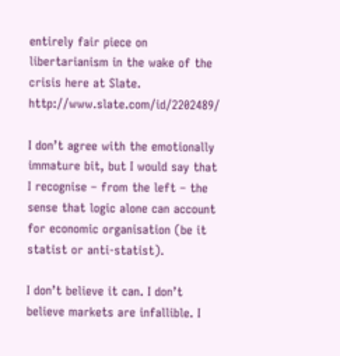entirely fair piece on libertarianism in the wake of the crisis here at Slate. http://www.slate.com/id/2202489/

I don’t agree with the emotionally immature bit, but I would say that I recognise – from the left – the sense that logic alone can account for economic organisation (be it statist or anti-statist).

I don’t believe it can. I don’t believe markets are infallible. I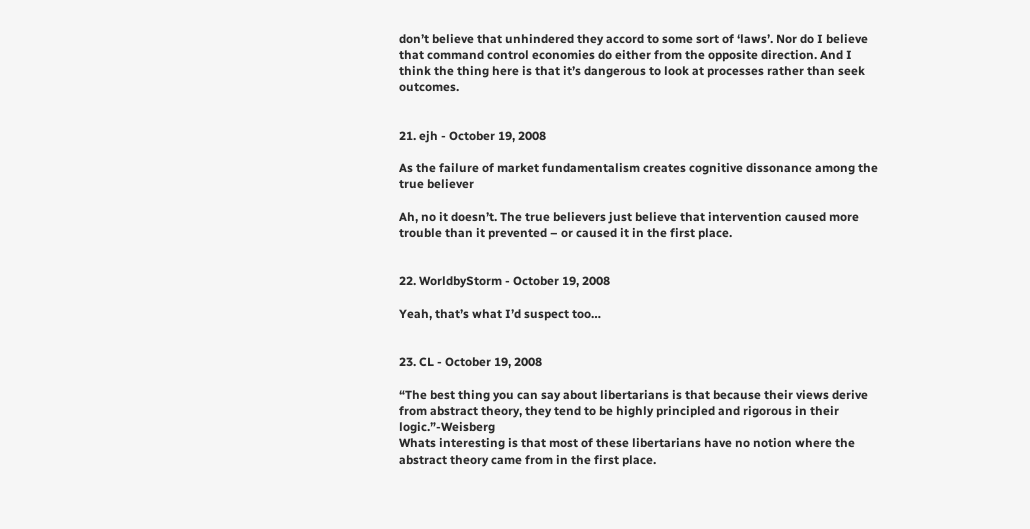don’t believe that unhindered they accord to some sort of ‘laws’. Nor do I believe that command control economies do either from the opposite direction. And I think the thing here is that it’s dangerous to look at processes rather than seek outcomes.


21. ejh - October 19, 2008

As the failure of market fundamentalism creates cognitive dissonance among the true believer

Ah, no it doesn’t. The true believers just believe that intervention caused more trouble than it prevented – or caused it in the first place.


22. WorldbyStorm - October 19, 2008

Yeah, that’s what I’d suspect too…


23. CL - October 19, 2008

“The best thing you can say about libertarians is that because their views derive from abstract theory, they tend to be highly principled and rigorous in their logic.”-Weisberg
Whats interesting is that most of these libertarians have no notion where the abstract theory came from in the first place.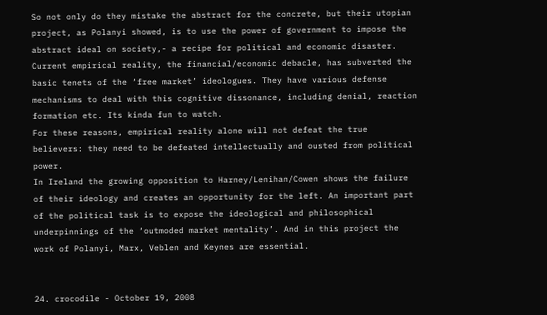So not only do they mistake the abstract for the concrete, but their utopian project, as Polanyi showed, is to use the power of government to impose the abstract ideal on society,- a recipe for political and economic disaster.
Current empirical reality, the financial/economic debacle, has subverted the basic tenets of the ‘free market’ ideologues. They have various defense mechanisms to deal with this cognitive dissonance, including denial, reaction formation etc. Its kinda fun to watch.
For these reasons, empirical reality alone will not defeat the true believers: they need to be defeated intellectually and ousted from political power.
In Ireland the growing opposition to Harney/Lenihan/Cowen shows the failure of their ideology and creates an opportunity for the left. An important part of the political task is to expose the ideological and philosophical underpinnings of the ‘outmoded market mentality’. And in this project the work of Polanyi, Marx, Veblen and Keynes are essential.


24. crocodile - October 19, 2008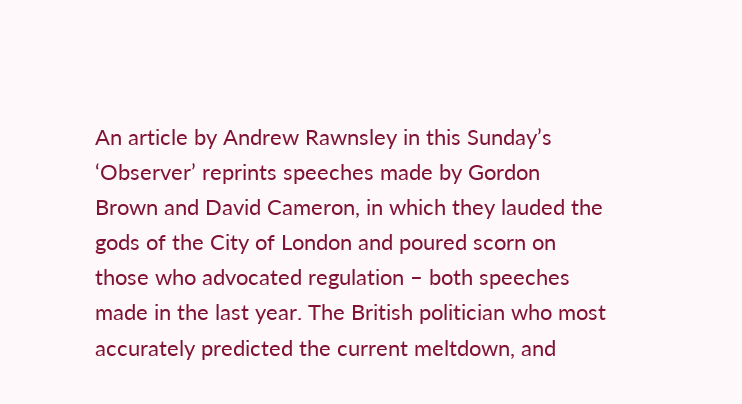An article by Andrew Rawnsley in this Sunday’s ‘Observer’ reprints speeches made by Gordon Brown and David Cameron, in which they lauded the gods of the City of London and poured scorn on those who advocated regulation – both speeches made in the last year. The British politician who most accurately predicted the current meltdown, and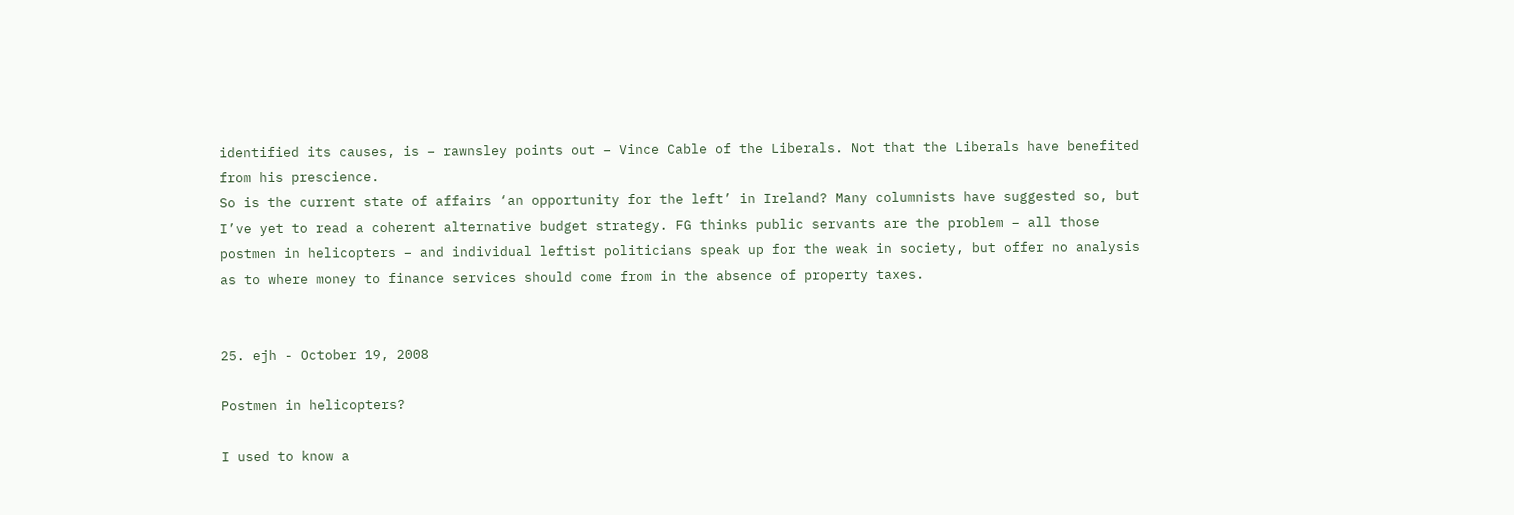identified its causes, is – rawnsley points out – Vince Cable of the Liberals. Not that the Liberals have benefited from his prescience.
So is the current state of affairs ‘an opportunity for the left’ in Ireland? Many columnists have suggested so, but I’ve yet to read a coherent alternative budget strategy. FG thinks public servants are the problem – all those postmen in helicopters – and individual leftist politicians speak up for the weak in society, but offer no analysis as to where money to finance services should come from in the absence of property taxes.


25. ejh - October 19, 2008

Postmen in helicopters?

I used to know a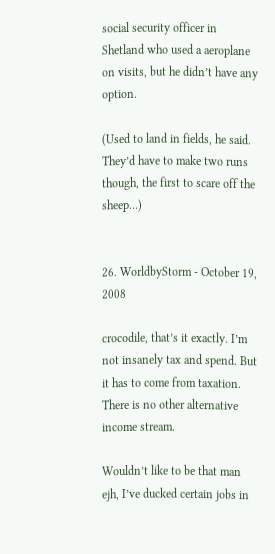social security officer in Shetland who used a aeroplane on visits, but he didn’t have any option.

(Used to land in fields, he said. They’d have to make two runs though, the first to scare off the sheep…)


26. WorldbyStorm - October 19, 2008

crocodile, that’s it exactly. I’m not insanely tax and spend. But it has to come from taxation. There is no other alternative income stream.

Wouldn’t like to be that man ejh, I’ve ducked certain jobs in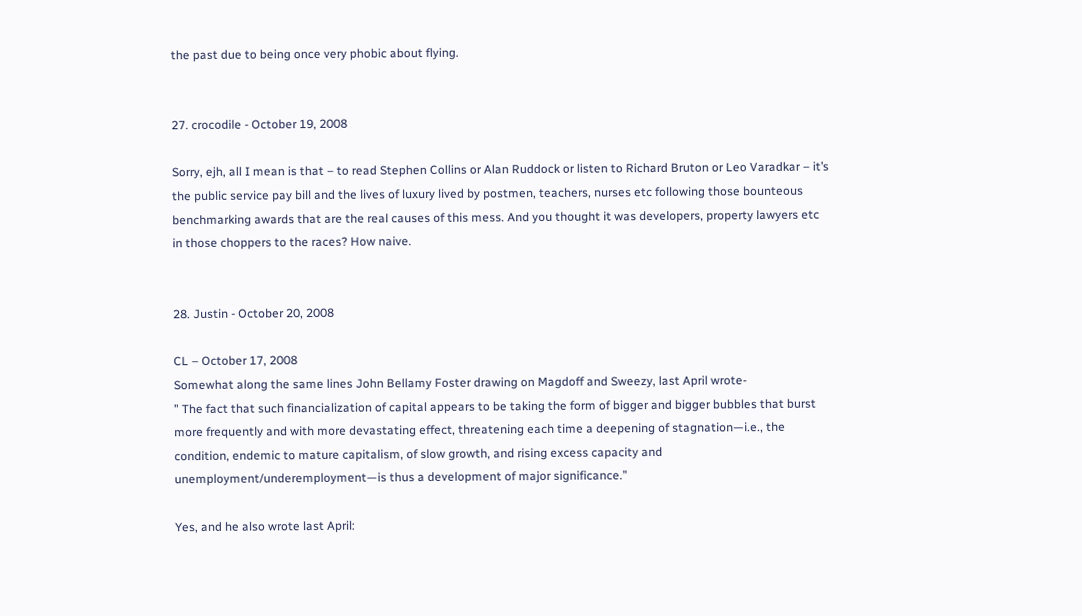the past due to being once very phobic about flying.


27. crocodile - October 19, 2008

Sorry, ejh, all I mean is that – to read Stephen Collins or Alan Ruddock or listen to Richard Bruton or Leo Varadkar – it’s the public service pay bill and the lives of luxury lived by postmen, teachers, nurses etc following those bounteous benchmarking awards that are the real causes of this mess. And you thought it was developers, property lawyers etc in those choppers to the races? How naive.


28. Justin - October 20, 2008

CL – October 17, 2008
Somewhat along the same lines John Bellamy Foster drawing on Magdoff and Sweezy, last April wrote-
” The fact that such financialization of capital appears to be taking the form of bigger and bigger bubbles that burst more frequently and with more devastating effect, threatening each time a deepening of stagnation—i.e., the condition, endemic to mature capitalism, of slow growth, and rising excess capacity and unemployment/underemployment—is thus a development of major significance.”

Yes, and he also wrote last April: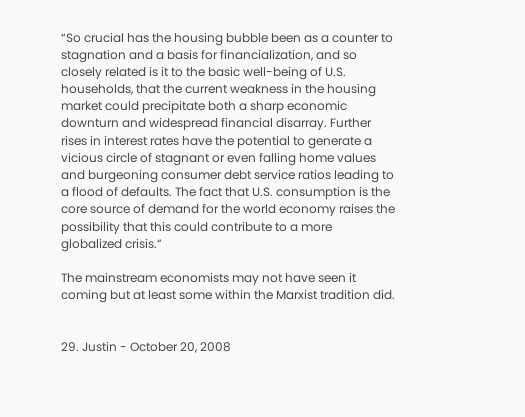“So crucial has the housing bubble been as a counter to stagnation and a basis for financialization, and so closely related is it to the basic well-being of U.S. households, that the current weakness in the housing market could precipitate both a sharp economic downturn and widespread financial disarray. Further rises in interest rates have the potential to generate a vicious circle of stagnant or even falling home values and burgeoning consumer debt service ratios leading to a flood of defaults. The fact that U.S. consumption is the core source of demand for the world economy raises the possibility that this could contribute to a more globalized crisis.”

The mainstream economists may not have seen it coming but at least some within the Marxist tradition did.


29. Justin - October 20, 2008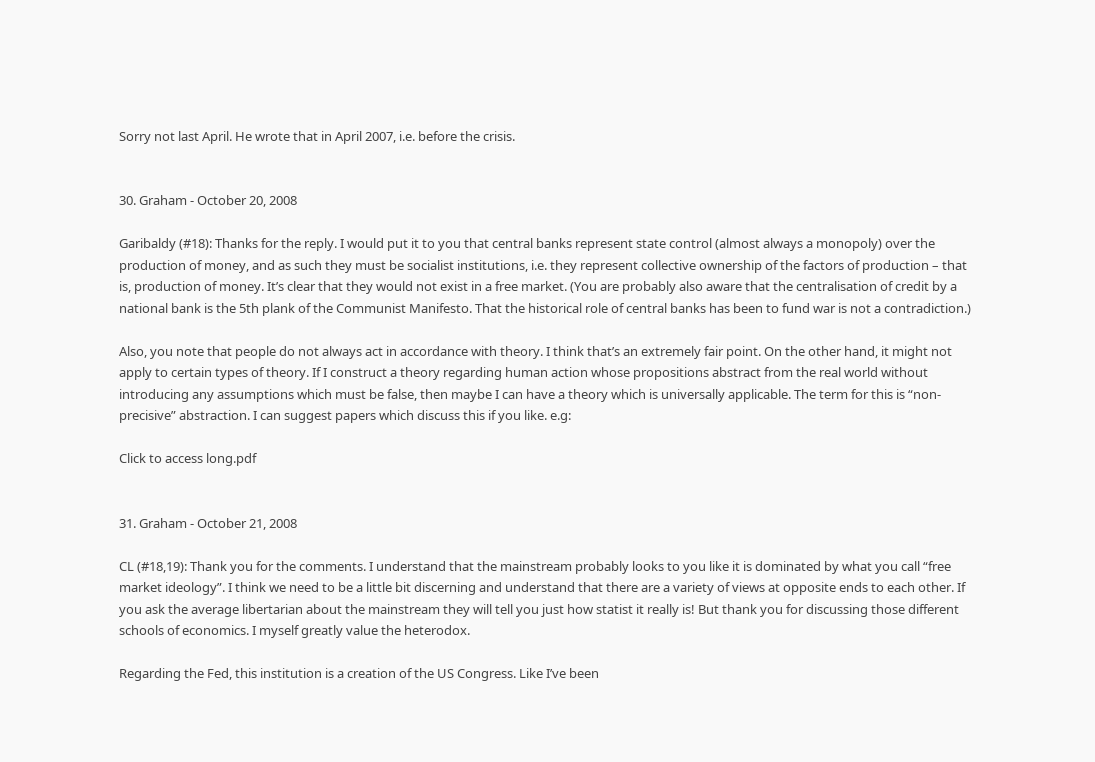Sorry not last April. He wrote that in April 2007, i.e. before the crisis.


30. Graham - October 20, 2008

Garibaldy (#18): Thanks for the reply. I would put it to you that central banks represent state control (almost always a monopoly) over the production of money, and as such they must be socialist institutions, i.e. they represent collective ownership of the factors of production – that is, production of money. It’s clear that they would not exist in a free market. (You are probably also aware that the centralisation of credit by a national bank is the 5th plank of the Communist Manifesto. That the historical role of central banks has been to fund war is not a contradiction.)

Also, you note that people do not always act in accordance with theory. I think that’s an extremely fair point. On the other hand, it might not apply to certain types of theory. If I construct a theory regarding human action whose propositions abstract from the real world without introducing any assumptions which must be false, then maybe I can have a theory which is universally applicable. The term for this is “non-precisive” abstraction. I can suggest papers which discuss this if you like. e.g:

Click to access long.pdf


31. Graham - October 21, 2008

CL (#18,19): Thank you for the comments. I understand that the mainstream probably looks to you like it is dominated by what you call “free market ideology”. I think we need to be a little bit discerning and understand that there are a variety of views at opposite ends to each other. If you ask the average libertarian about the mainstream they will tell you just how statist it really is! But thank you for discussing those different schools of economics. I myself greatly value the heterodox.

Regarding the Fed, this institution is a creation of the US Congress. Like I’ve been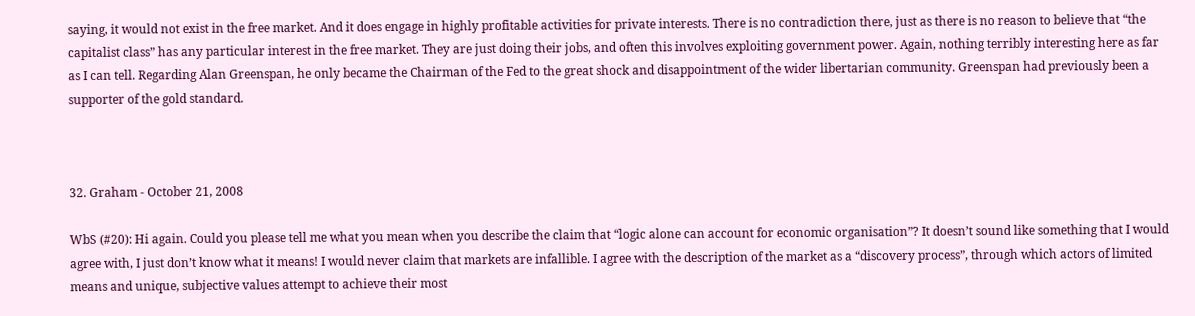saying, it would not exist in the free market. And it does engage in highly profitable activities for private interests. There is no contradiction there, just as there is no reason to believe that “the capitalist class” has any particular interest in the free market. They are just doing their jobs, and often this involves exploiting government power. Again, nothing terribly interesting here as far as I can tell. Regarding Alan Greenspan, he only became the Chairman of the Fed to the great shock and disappointment of the wider libertarian community. Greenspan had previously been a supporter of the gold standard.



32. Graham - October 21, 2008

WbS (#20): Hi again. Could you please tell me what you mean when you describe the claim that “logic alone can account for economic organisation”? It doesn’t sound like something that I would agree with, I just don’t know what it means! I would never claim that markets are infallible. I agree with the description of the market as a “discovery process”, through which actors of limited means and unique, subjective values attempt to achieve their most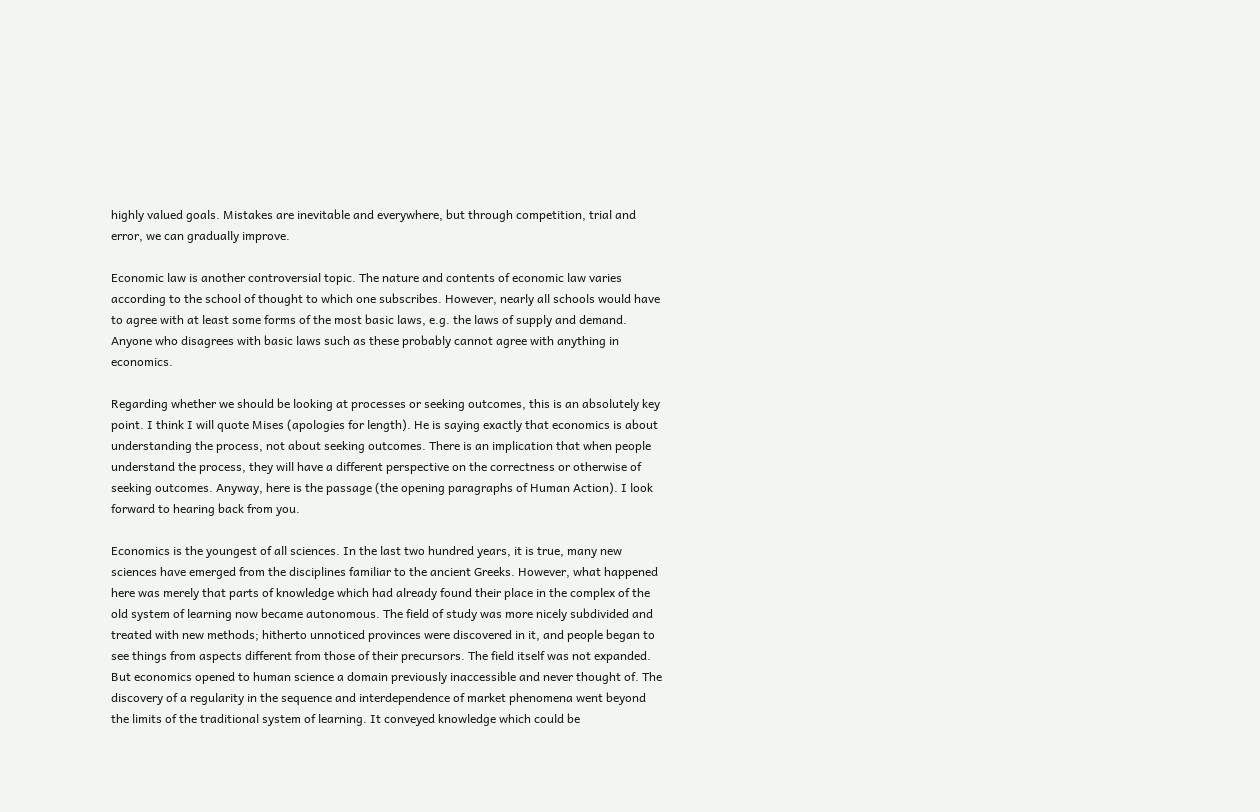highly valued goals. Mistakes are inevitable and everywhere, but through competition, trial and error, we can gradually improve.

Economic law is another controversial topic. The nature and contents of economic law varies according to the school of thought to which one subscribes. However, nearly all schools would have to agree with at least some forms of the most basic laws, e.g. the laws of supply and demand. Anyone who disagrees with basic laws such as these probably cannot agree with anything in economics.

Regarding whether we should be looking at processes or seeking outcomes, this is an absolutely key point. I think I will quote Mises (apologies for length). He is saying exactly that economics is about understanding the process, not about seeking outcomes. There is an implication that when people understand the process, they will have a different perspective on the correctness or otherwise of seeking outcomes. Anyway, here is the passage (the opening paragraphs of Human Action). I look forward to hearing back from you.

Economics is the youngest of all sciences. In the last two hundred years, it is true, many new sciences have emerged from the disciplines familiar to the ancient Greeks. However, what happened here was merely that parts of knowledge which had already found their place in the complex of the old system of learning now became autonomous. The field of study was more nicely subdivided and treated with new methods; hitherto unnoticed provinces were discovered in it, and people began to see things from aspects different from those of their precursors. The field itself was not expanded. But economics opened to human science a domain previously inaccessible and never thought of. The discovery of a regularity in the sequence and interdependence of market phenomena went beyond the limits of the traditional system of learning. It conveyed knowledge which could be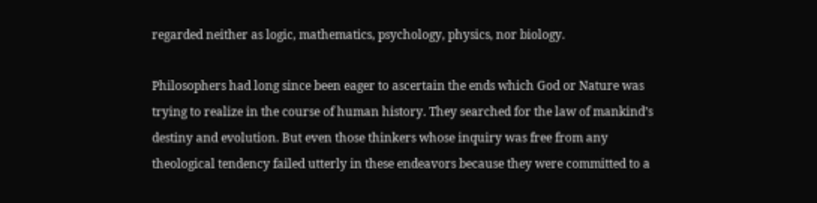regarded neither as logic, mathematics, psychology, physics, nor biology.

Philosophers had long since been eager to ascertain the ends which God or Nature was trying to realize in the course of human history. They searched for the law of mankind’s destiny and evolution. But even those thinkers whose inquiry was free from any theological tendency failed utterly in these endeavors because they were committed to a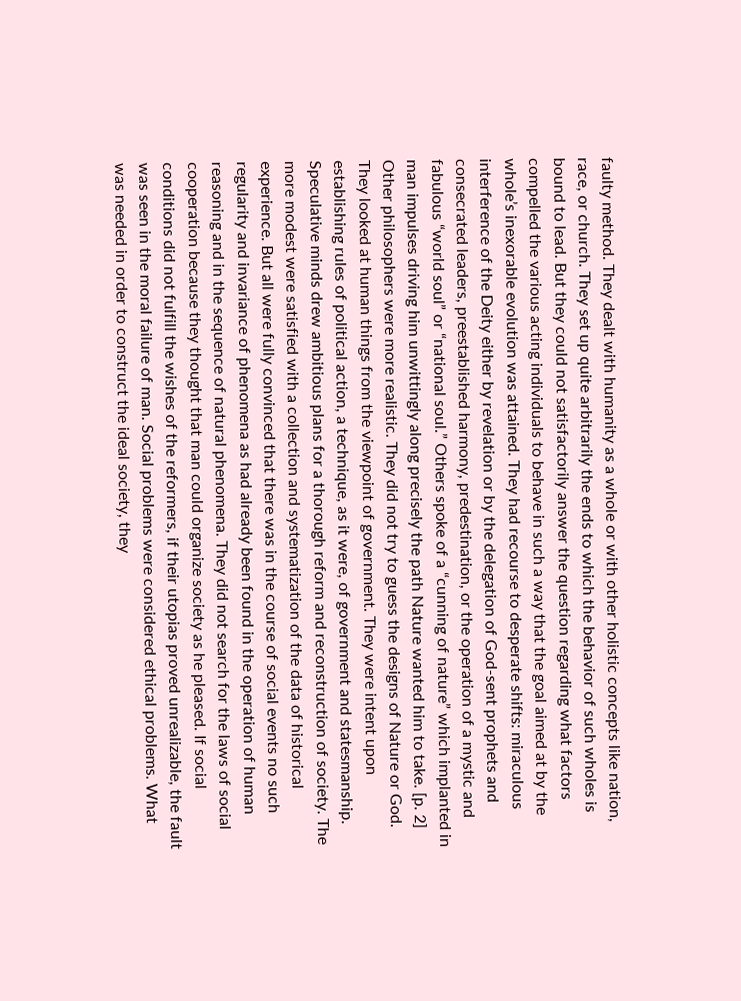faulty method. They dealt with humanity as a whole or with other holistic concepts like nation, race, or church. They set up quite arbitrarily the ends to which the behavior of such wholes is bound to lead. But they could not satisfactorily answer the question regarding what factors compelled the various acting individuals to behave in such a way that the goal aimed at by the whole’s inexorable evolution was attained. They had recourse to desperate shifts: miraculous interference of the Deity either by revelation or by the delegation of God-sent prophets and consecrated leaders, preestablished harmony, predestination, or the operation of a mystic and fabulous “world soul” or “national soul.” Others spoke of a “cunning of nature” which implanted in man impulses driving him unwittingly along precisely the path Nature wanted him to take. [p. 2]
Other philosophers were more realistic. They did not try to guess the designs of Nature or God. They looked at human things from the viewpoint of government. They were intent upon establishing rules of political action, a technique, as it were, of government and statesmanship. Speculative minds drew ambitious plans for a thorough reform and reconstruction of society. The more modest were satisfied with a collection and systematization of the data of historical experience. But all were fully convinced that there was in the course of social events no such regularity and invariance of phenomena as had already been found in the operation of human reasoning and in the sequence of natural phenomena. They did not search for the laws of social cooperation because they thought that man could organize society as he pleased. If social conditions did not fulfill the wishes of the reformers, if their utopias proved unrealizable, the fault was seen in the moral failure of man. Social problems were considered ethical problems. What was needed in order to construct the ideal society, they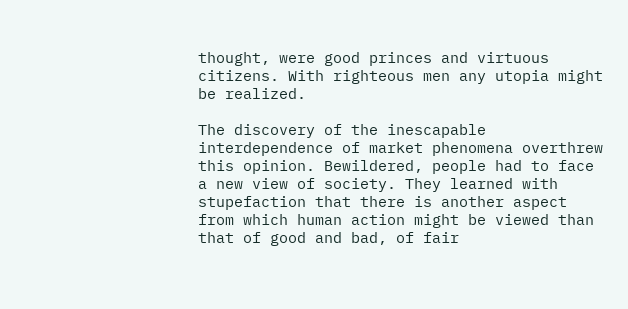thought, were good princes and virtuous citizens. With righteous men any utopia might be realized.

The discovery of the inescapable interdependence of market phenomena overthrew this opinion. Bewildered, people had to face a new view of society. They learned with stupefaction that there is another aspect from which human action might be viewed than that of good and bad, of fair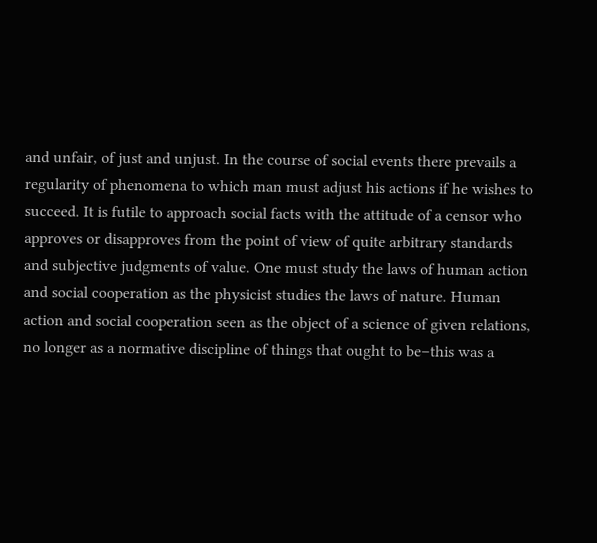and unfair, of just and unjust. In the course of social events there prevails a regularity of phenomena to which man must adjust his actions if he wishes to succeed. It is futile to approach social facts with the attitude of a censor who approves or disapproves from the point of view of quite arbitrary standards and subjective judgments of value. One must study the laws of human action and social cooperation as the physicist studies the laws of nature. Human action and social cooperation seen as the object of a science of given relations, no longer as a normative discipline of things that ought to be–this was a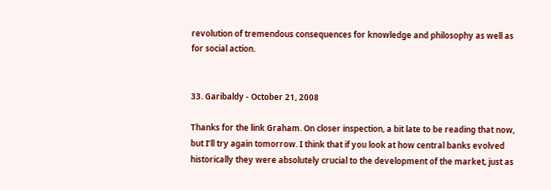revolution of tremendous consequences for knowledge and philosophy as well as for social action.


33. Garibaldy - October 21, 2008

Thanks for the link Graham. On closer inspection, a bit late to be reading that now, but I’ll try again tomorrow. I think that if you look at how central banks evolved historically they were absolutely crucial to the development of the market, just as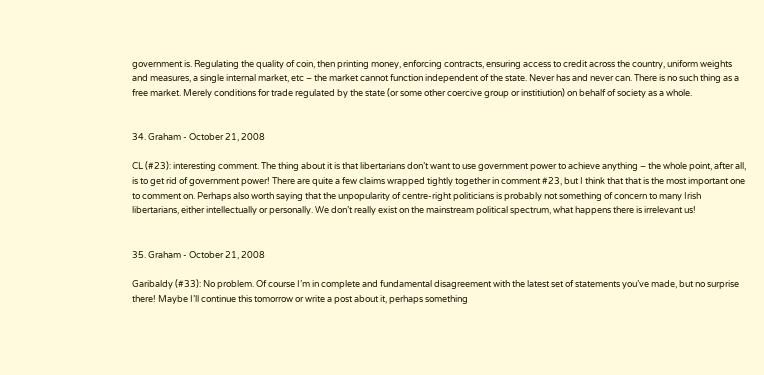government is. Regulating the quality of coin, then printing money, enforcing contracts, ensuring access to credit across the country, uniform weights and measures, a single internal market, etc – the market cannot function independent of the state. Never has and never can. There is no such thing as a free market. Merely conditions for trade regulated by the state (or some other coercive group or institiution) on behalf of society as a whole.


34. Graham - October 21, 2008

CL (#23): interesting comment. The thing about it is that libertarians don’t want to use government power to achieve anything – the whole point, after all, is to get rid of government power! There are quite a few claims wrapped tightly together in comment #23, but I think that that is the most important one to comment on. Perhaps also worth saying that the unpopularity of centre-right politicians is probably not something of concern to many Irish libertarians, either intellectually or personally. We don’t really exist on the mainstream political spectrum, what happens there is irrelevant us!


35. Graham - October 21, 2008

Garibaldy (#33): No problem. Of course I’m in complete and fundamental disagreement with the latest set of statements you’ve made, but no surprise there! Maybe I’ll continue this tomorrow or write a post about it, perhaps something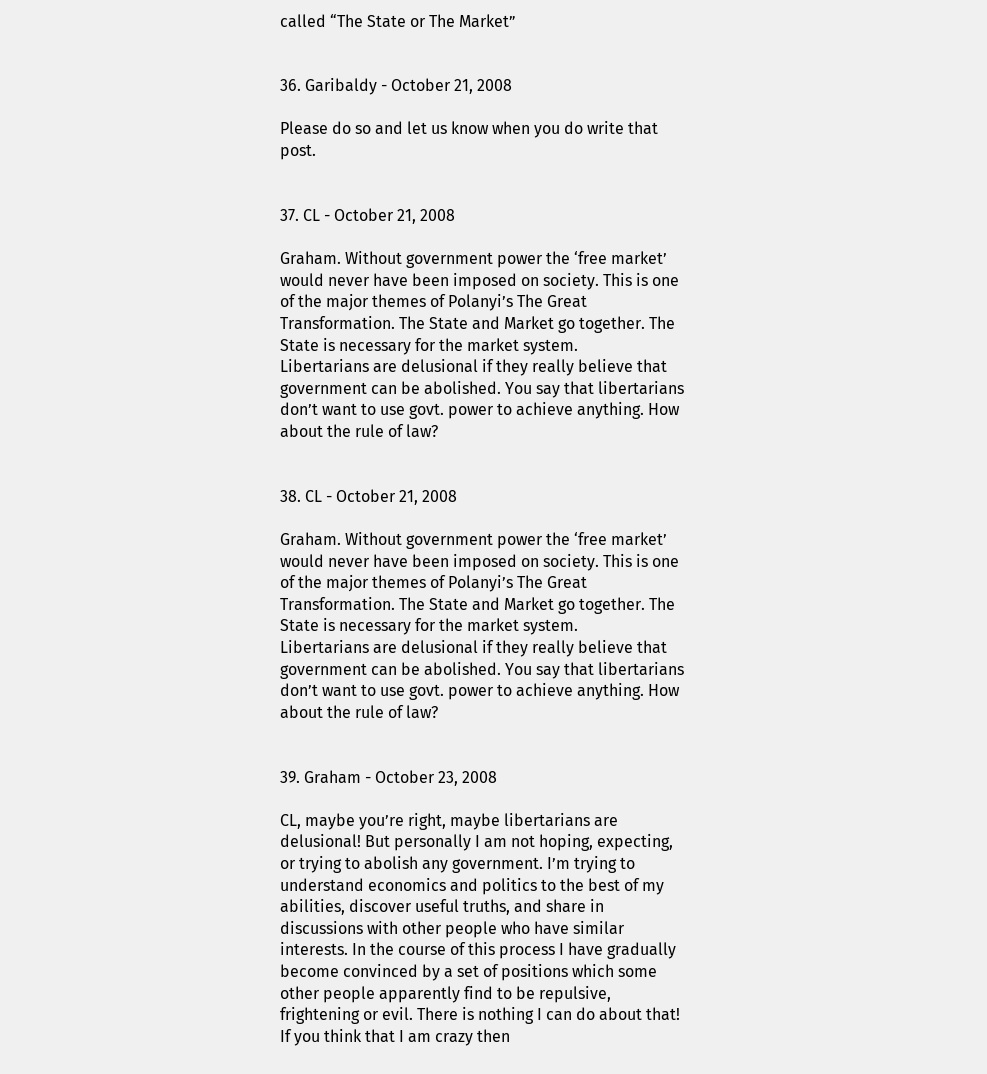called “The State or The Market”


36. Garibaldy - October 21, 2008

Please do so and let us know when you do write that post.


37. CL - October 21, 2008

Graham. Without government power the ‘free market’ would never have been imposed on society. This is one of the major themes of Polanyi’s The Great Transformation. The State and Market go together. The State is necessary for the market system.
Libertarians are delusional if they really believe that government can be abolished. You say that libertarians don’t want to use govt. power to achieve anything. How about the rule of law?


38. CL - October 21, 2008

Graham. Without government power the ‘free market’ would never have been imposed on society. This is one of the major themes of Polanyi’s The Great Transformation. The State and Market go together. The State is necessary for the market system.
Libertarians are delusional if they really believe that government can be abolished. You say that libertarians don’t want to use govt. power to achieve anything. How about the rule of law?


39. Graham - October 23, 2008

CL, maybe you’re right, maybe libertarians are delusional! But personally I am not hoping, expecting, or trying to abolish any government. I’m trying to understand economics and politics to the best of my abilities, discover useful truths, and share in discussions with other people who have similar interests. In the course of this process I have gradually become convinced by a set of positions which some other people apparently find to be repulsive, frightening or evil. There is nothing I can do about that! If you think that I am crazy then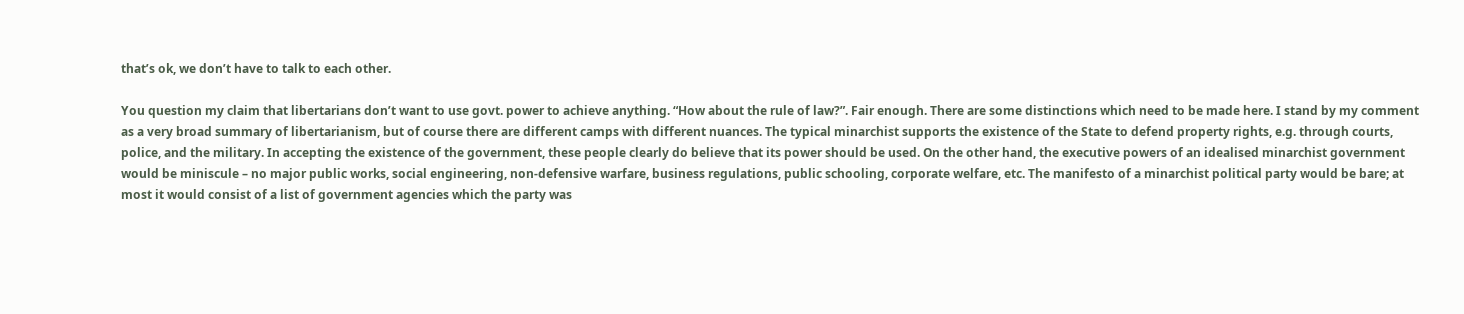that’s ok, we don’t have to talk to each other.

You question my claim that libertarians don’t want to use govt. power to achieve anything. “How about the rule of law?”. Fair enough. There are some distinctions which need to be made here. I stand by my comment as a very broad summary of libertarianism, but of course there are different camps with different nuances. The typical minarchist supports the existence of the State to defend property rights, e.g. through courts, police, and the military. In accepting the existence of the government, these people clearly do believe that its power should be used. On the other hand, the executive powers of an idealised minarchist government would be miniscule – no major public works, social engineering, non-defensive warfare, business regulations, public schooling, corporate welfare, etc. The manifesto of a minarchist political party would be bare; at most it would consist of a list of government agencies which the party was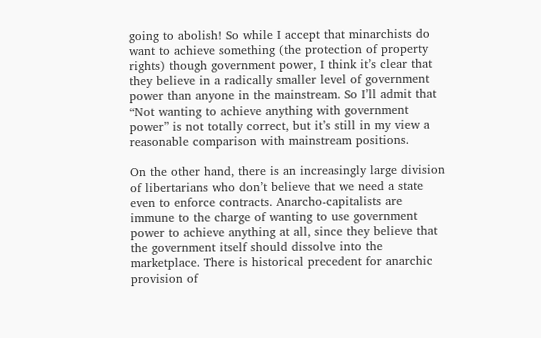going to abolish! So while I accept that minarchists do want to achieve something (the protection of property rights) though government power, I think it’s clear that they believe in a radically smaller level of government power than anyone in the mainstream. So I’ll admit that “Not wanting to achieve anything with government power” is not totally correct, but it’s still in my view a reasonable comparison with mainstream positions.

On the other hand, there is an increasingly large division of libertarians who don’t believe that we need a state even to enforce contracts. Anarcho-capitalists are immune to the charge of wanting to use government power to achieve anything at all, since they believe that the government itself should dissolve into the marketplace. There is historical precedent for anarchic provision of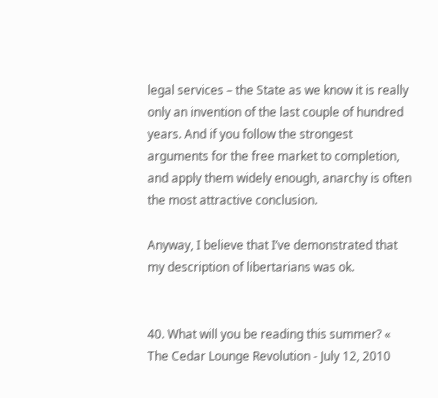legal services – the State as we know it is really only an invention of the last couple of hundred years. And if you follow the strongest arguments for the free market to completion, and apply them widely enough, anarchy is often the most attractive conclusion.

Anyway, I believe that I’ve demonstrated that my description of libertarians was ok.


40. What will you be reading this summer? « The Cedar Lounge Revolution - July 12, 2010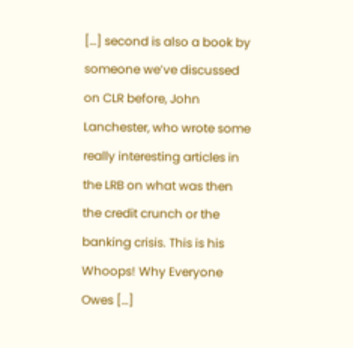[…] second is also a book by someone we’ve discussed on CLR before, John Lanchester, who wrote some really interesting articles in the LRB on what was then the credit crunch or the banking crisis. This is his Whoops! Why Everyone Owes […]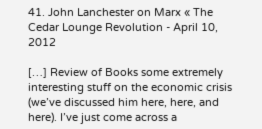41. John Lanchester on Marx « The Cedar Lounge Revolution - April 10, 2012

[…] Review of Books some extremely interesting stuff on the economic crisis (we’ve discussed him here, here, and here). I’ve just come across a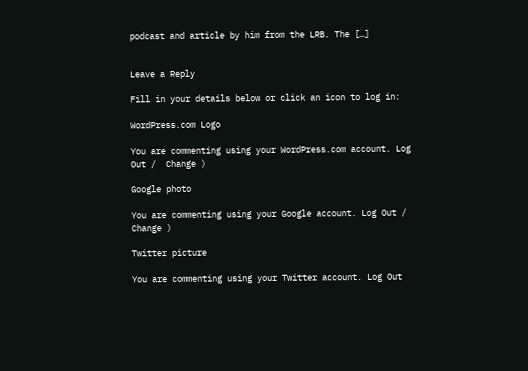podcast and article by him from the LRB. The […]


Leave a Reply

Fill in your details below or click an icon to log in:

WordPress.com Logo

You are commenting using your WordPress.com account. Log Out /  Change )

Google photo

You are commenting using your Google account. Log Out /  Change )

Twitter picture

You are commenting using your Twitter account. Log Out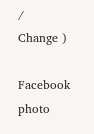/  Change )

Facebook photo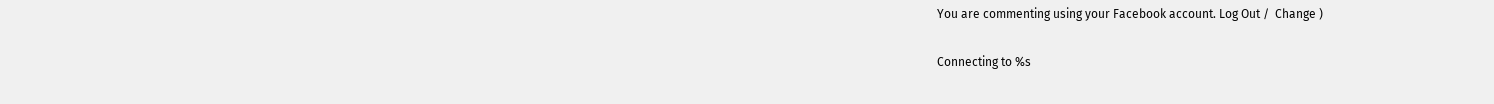You are commenting using your Facebook account. Log Out /  Change )

Connecting to %s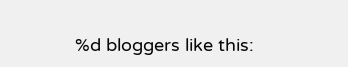%d bloggers like this: